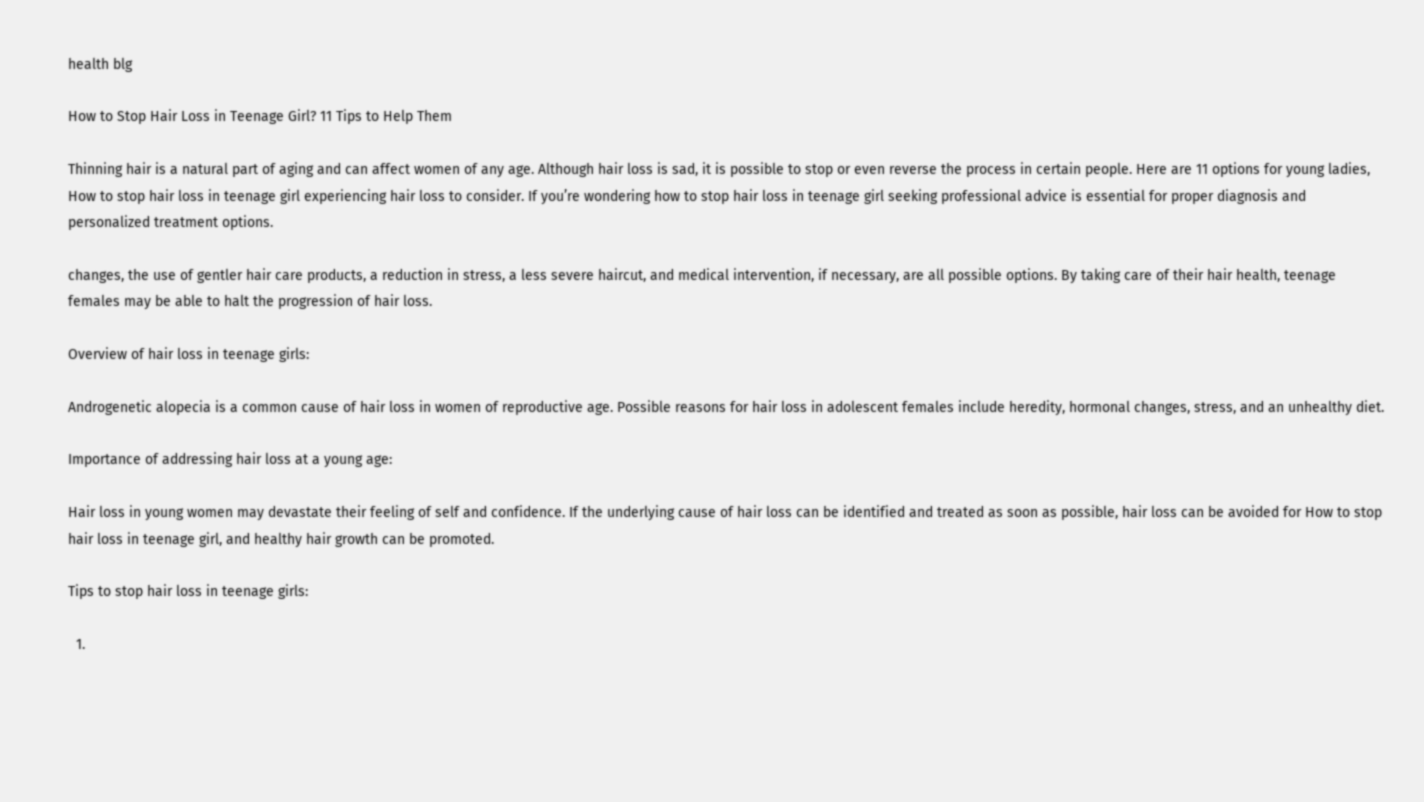health blg

How to Stop Hair Loss in Teenage Girl? 11 Tips to Help Them

Thinning hair is a natural part of aging and can affect women of any age. Although hair loss is sad, it is possible to stop or even reverse the process in certain people. Here are 11 options for young ladies, How to stop hair loss in teenage girl experiencing hair loss to consider. If you’re wondering how to stop hair loss in teenage girl seeking professional advice is essential for proper diagnosis and personalized treatment options.

changes, the use of gentler hair care products, a reduction in stress, a less severe haircut, and medical intervention, if necessary, are all possible options. By taking care of their hair health, teenage females may be able to halt the progression of hair loss.

Overview of hair loss in teenage girls:

Androgenetic alopecia is a common cause of hair loss in women of reproductive age. Possible reasons for hair loss in adolescent females include heredity, hormonal changes, stress, and an unhealthy diet.

Importance of addressing hair loss at a young age:

Hair loss in young women may devastate their feeling of self and confidence. If the underlying cause of hair loss can be identified and treated as soon as possible, hair loss can be avoided for How to stop hair loss in teenage girl, and healthy hair growth can be promoted.

Tips to stop hair loss in teenage girls:

  1.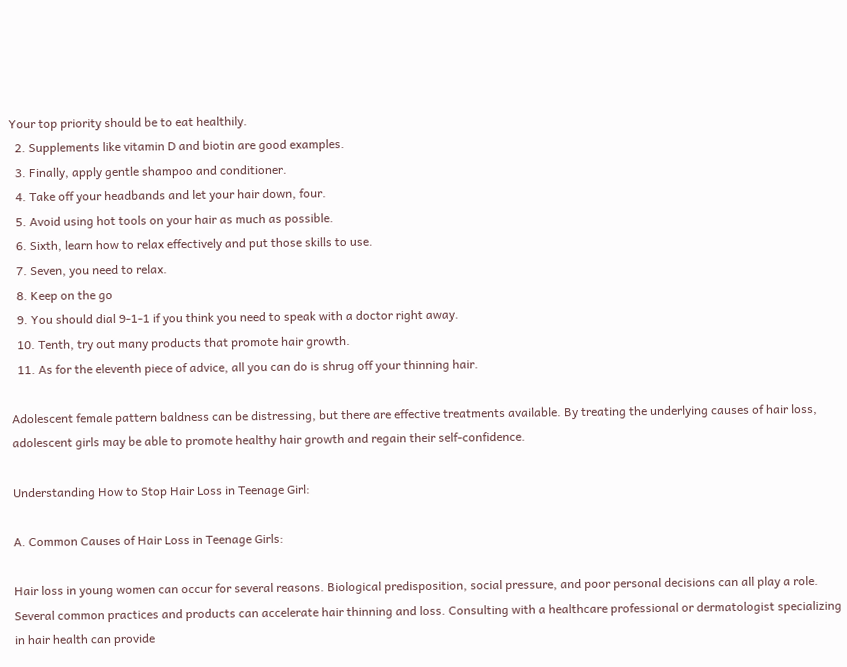Your top priority should be to eat healthily.
  2. Supplements like vitamin D and biotin are good examples.
  3. Finally, apply gentle shampoo and conditioner.
  4. Take off your headbands and let your hair down, four.
  5. Avoid using hot tools on your hair as much as possible.
  6. Sixth, learn how to relax effectively and put those skills to use.
  7. Seven, you need to relax.
  8. Keep on the go
  9. You should dial 9-1-1 if you think you need to speak with a doctor right away.
  10. Tenth, try out many products that promote hair growth.
  11. As for the eleventh piece of advice, all you can do is shrug off your thinning hair.

Adolescent female pattern baldness can be distressing, but there are effective treatments available. By treating the underlying causes of hair loss, adolescent girls may be able to promote healthy hair growth and regain their self-confidence.

Understanding How to Stop Hair Loss in Teenage Girl:

A. Common Causes of Hair Loss in Teenage Girls:

Hair loss in young women can occur for several reasons. Biological predisposition, social pressure, and poor personal decisions can all play a role. Several common practices and products can accelerate hair thinning and loss. Consulting with a healthcare professional or dermatologist specializing in hair health can provide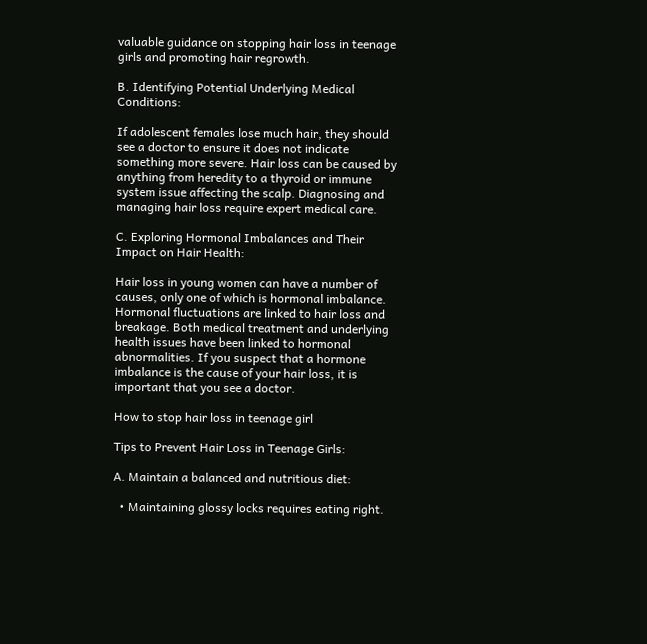valuable guidance on stopping hair loss in teenage girls and promoting hair regrowth.

B. Identifying Potential Underlying Medical Conditions:

If adolescent females lose much hair, they should see a doctor to ensure it does not indicate something more severe. Hair loss can be caused by anything from heredity to a thyroid or immune system issue affecting the scalp. Diagnosing and managing hair loss require expert medical care.

C. Exploring Hormonal Imbalances and Their Impact on Hair Health:

Hair loss in young women can have a number of causes, only one of which is hormonal imbalance. Hormonal fluctuations are linked to hair loss and breakage. Both medical treatment and underlying health issues have been linked to hormonal abnormalities. If you suspect that a hormone imbalance is the cause of your hair loss, it is important that you see a doctor.

How to stop hair loss in teenage girl

Tips to Prevent Hair Loss in Teenage Girls:

A. Maintain a balanced and nutritious diet:

  • Maintaining glossy locks requires eating right.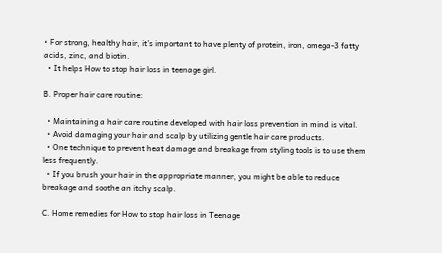• For strong, healthy hair, it’s important to have plenty of protein, iron, omega-3 fatty acids, zinc, and biotin.
  • It helps How to stop hair loss in teenage girl.

B. Proper hair care routine:

  • Maintaining a hair care routine developed with hair loss prevention in mind is vital.
  • Avoid damaging your hair and scalp by utilizing gentle hair care products.
  • One technique to prevent heat damage and breakage from styling tools is to use them less frequently.
  • If you brush your hair in the appropriate manner, you might be able to reduce breakage and soothe an itchy scalp.

C. Home remedies for How to stop hair loss in Teenage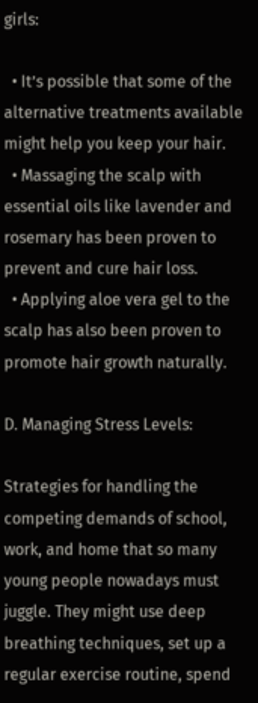girls:

  • It’s possible that some of the alternative treatments available might help you keep your hair.
  • Massaging the scalp with essential oils like lavender and rosemary has been proven to prevent and cure hair loss.
  • Applying aloe vera gel to the scalp has also been proven to promote hair growth naturally.

D. Managing Stress Levels:

Strategies for handling the competing demands of school, work, and home that so many young people nowadays must juggle. They might use deep breathing techniques, set up a regular exercise routine, spend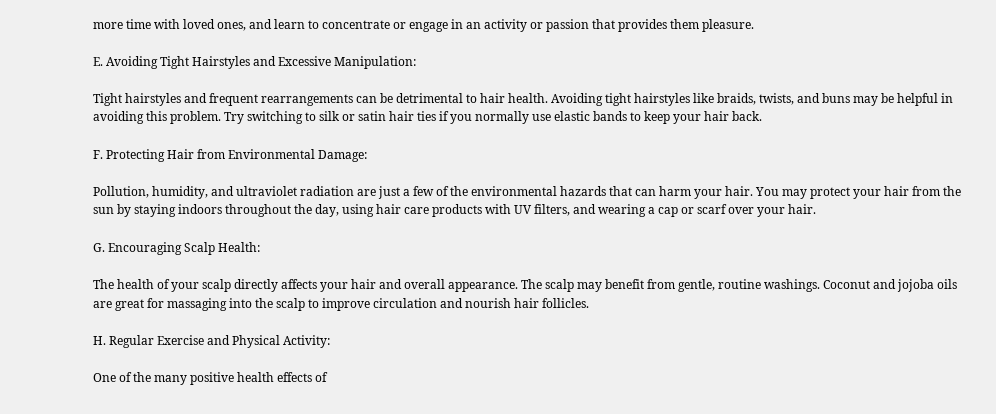more time with loved ones, and learn to concentrate or engage in an activity or passion that provides them pleasure.

E. Avoiding Tight Hairstyles and Excessive Manipulation:

Tight hairstyles and frequent rearrangements can be detrimental to hair health. Avoiding tight hairstyles like braids, twists, and buns may be helpful in avoiding this problem. Try switching to silk or satin hair ties if you normally use elastic bands to keep your hair back.

F. Protecting Hair from Environmental Damage:

Pollution, humidity, and ultraviolet radiation are just a few of the environmental hazards that can harm your hair. You may protect your hair from the sun by staying indoors throughout the day, using hair care products with UV filters, and wearing a cap or scarf over your hair.

G. Encouraging Scalp Health:

The health of your scalp directly affects your hair and overall appearance. The scalp may benefit from gentle, routine washings. Coconut and jojoba oils are great for massaging into the scalp to improve circulation and nourish hair follicles.

H. Regular Exercise and Physical Activity:

One of the many positive health effects of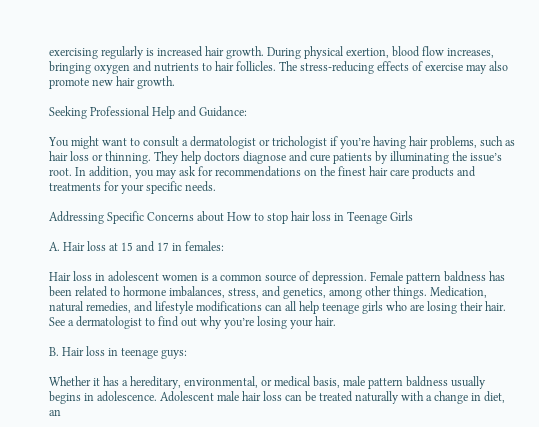exercising regularly is increased hair growth. During physical exertion, blood flow increases, bringing oxygen and nutrients to hair follicles. The stress-reducing effects of exercise may also promote new hair growth.

Seeking Professional Help and Guidance:

You might want to consult a dermatologist or trichologist if you’re having hair problems, such as hair loss or thinning. They help doctors diagnose and cure patients by illuminating the issue’s root. In addition, you may ask for recommendations on the finest hair care products and treatments for your specific needs.

Addressing Specific Concerns about How to stop hair loss in Teenage Girls

A. Hair loss at 15 and 17 in females:

Hair loss in adolescent women is a common source of depression. Female pattern baldness has been related to hormone imbalances, stress, and genetics, among other things. Medication, natural remedies, and lifestyle modifications can all help teenage girls who are losing their hair. See a dermatologist to find out why you’re losing your hair.

B. Hair loss in teenage guys:

Whether it has a hereditary, environmental, or medical basis, male pattern baldness usually begins in adolescence. Adolescent male hair loss can be treated naturally with a change in diet, an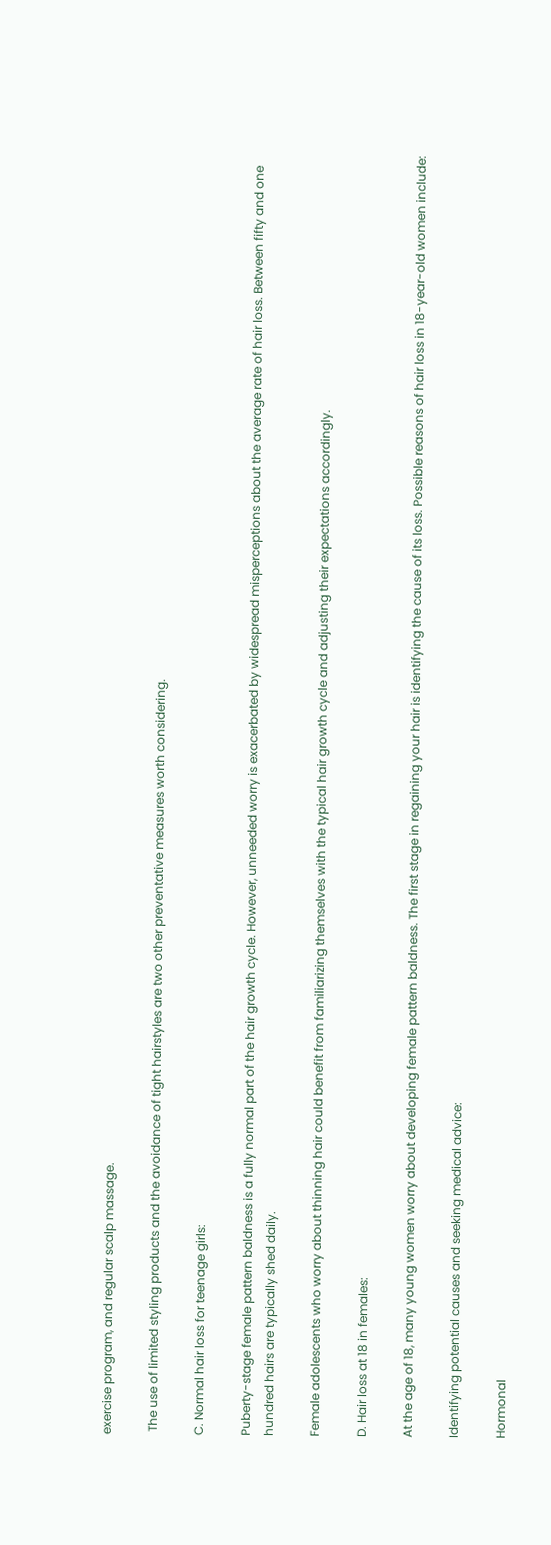exercise program, and regular scalp massage.

 The use of limited styling products and the avoidance of tight hairstyles are two other preventative measures worth considering.

C. Normal hair loss for teenage girls:

Puberty-stage female pattern baldness is a fully normal part of the hair growth cycle. However, unneeded worry is exacerbated by widespread misperceptions about the average rate of hair loss. Between fifty and one hundred hairs are typically shed daily.

Female adolescents who worry about thinning hair could benefit from familiarizing themselves with the typical hair growth cycle and adjusting their expectations accordingly.

D. Hair loss at 18 in females:

At the age of 18, many young women worry about developing female pattern baldness. The first stage in regaining your hair is identifying the cause of its loss. Possible reasons of hair loss in 18-year-old women include:

Identifying potential causes and seeking medical advice:

Hormonal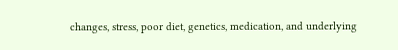changes, stress, poor diet, genetics, medication, and underlying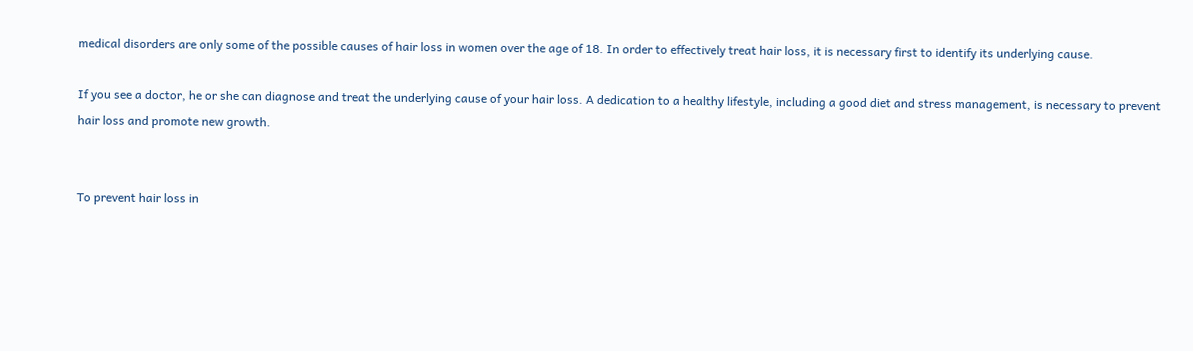medical disorders are only some of the possible causes of hair loss in women over the age of 18. In order to effectively treat hair loss, it is necessary first to identify its underlying cause.

If you see a doctor, he or she can diagnose and treat the underlying cause of your hair loss. A dedication to a healthy lifestyle, including a good diet and stress management, is necessary to prevent hair loss and promote new growth.


To prevent hair loss in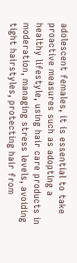adolescent females, it is essential to take proactive measures such as adopting a healthy lifestyle, using hair care products in moderation, managing stress levels, avoiding tight hairstyles, protecting hair from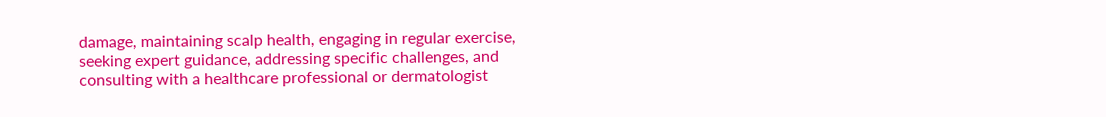damage, maintaining scalp health, engaging in regular exercise, seeking expert guidance, addressing specific challenges, and consulting with a healthcare professional or dermatologist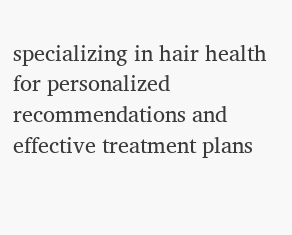specializing in hair health for personalized recommendations and effective treatment plans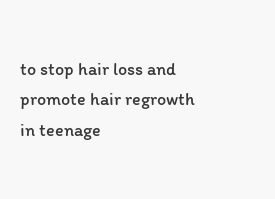to stop hair loss and promote hair regrowth in teenage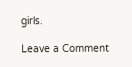girls.

Leave a Comment